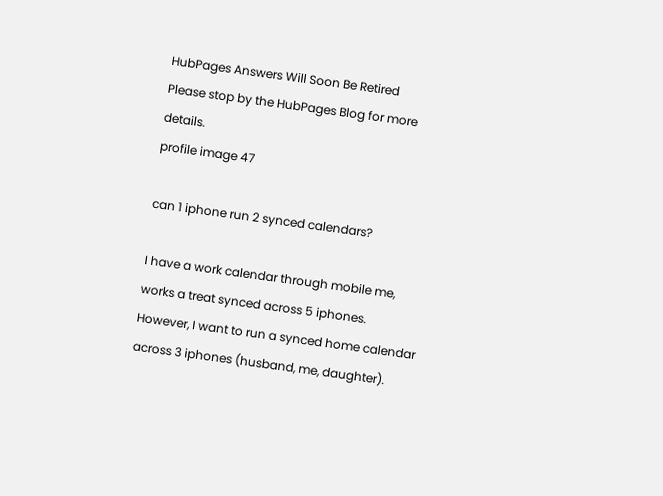HubPages Answers Will Soon Be Retired
Please stop by the HubPages Blog for more details.
profile image 47

can 1 iphone run 2 synced calendars?

I have a work calendar through mobile me, works a treat synced across 5 iphones. However, I want to run a synced home calendar across 3 iphones (husband, me, daughter).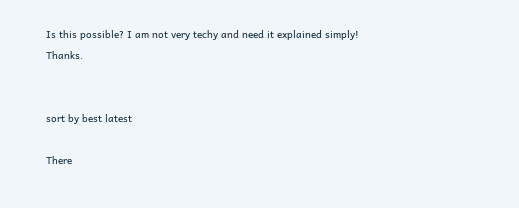Is this possible? I am not very techy and need it explained simply! Thanks.


sort by best latest

There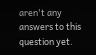aren't any answers to this question yet.